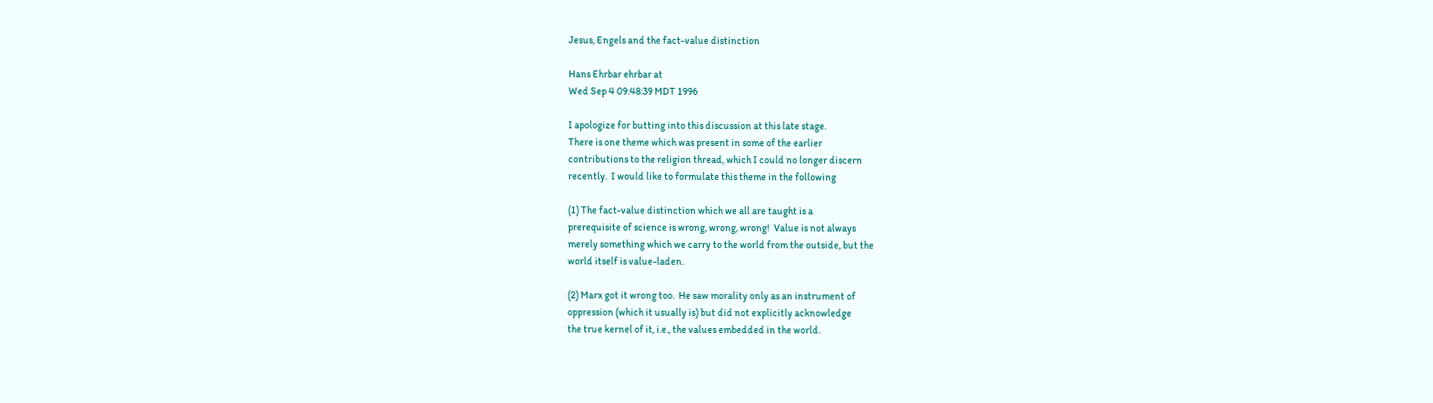Jesus, Engels and the fact-value distinction

Hans Ehrbar ehrbar at
Wed Sep 4 09:48:39 MDT 1996

I apologize for butting into this discussion at this late stage.
There is one theme which was present in some of the earlier
contributions to the religion thread, which I could no longer discern
recently.  I would like to formulate this theme in the following

(1) The fact-value distinction which we all are taught is a
prerequisite of science is wrong, wrong, wrong!  Value is not always
merely something which we carry to the world from the outside, but the
world itself is value-laden.

(2) Marx got it wrong too.  He saw morality only as an instrument of
oppression (which it usually is) but did not explicitly acknowledge
the true kernel of it, i.e., the values embedded in the world.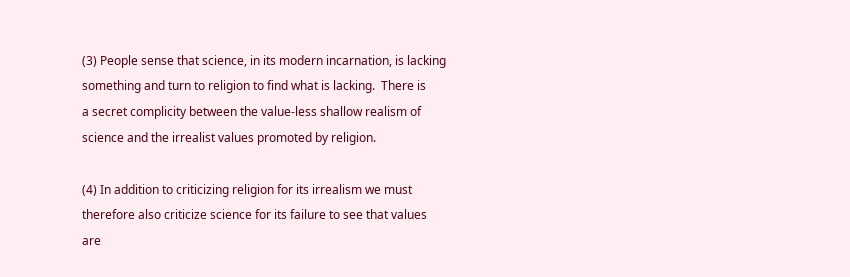(3) People sense that science, in its modern incarnation, is lacking
something and turn to religion to find what is lacking.  There is
a secret complicity between the value-less shallow realism of
science and the irrealist values promoted by religion.

(4) In addition to criticizing religion for its irrealism we must
therefore also criticize science for its failure to see that values
are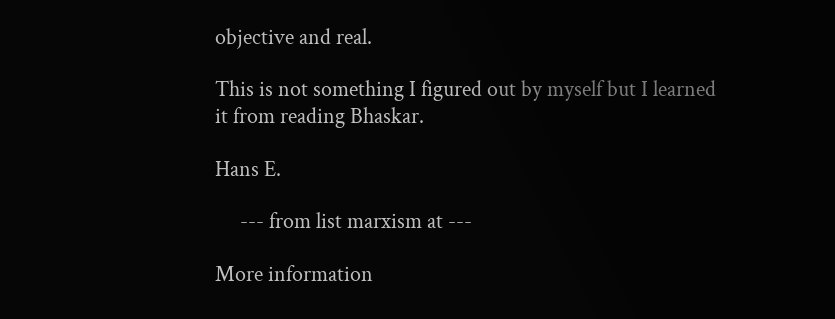objective and real.

This is not something I figured out by myself but I learned
it from reading Bhaskar.

Hans E.

     --- from list marxism at ---

More information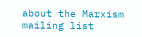about the Marxism mailing list